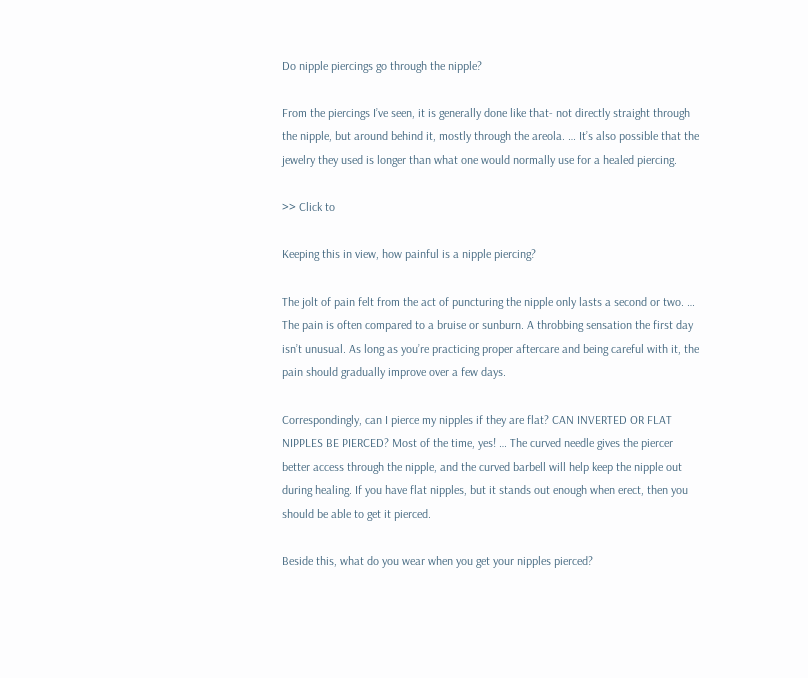Do nipple piercings go through the nipple?

From the piercings I’ve seen, it is generally done like that- not directly straight through the nipple, but around behind it, mostly through the areola. … It’s also possible that the jewelry they used is longer than what one would normally use for a healed piercing.

>> Click to

Keeping this in view, how painful is a nipple piercing?

The jolt of pain felt from the act of puncturing the nipple only lasts a second or two. … The pain is often compared to a bruise or sunburn. A throbbing sensation the first day isn’t unusual. As long as you’re practicing proper aftercare and being careful with it, the pain should gradually improve over a few days.

Correspondingly, can I pierce my nipples if they are flat? CAN INVERTED OR FLAT NIPPLES BE PIERCED? Most of the time, yes! … The curved needle gives the piercer better access through the nipple, and the curved barbell will help keep the nipple out during healing. If you have flat nipples, but it stands out enough when erect, then you should be able to get it pierced.

Beside this, what do you wear when you get your nipples pierced?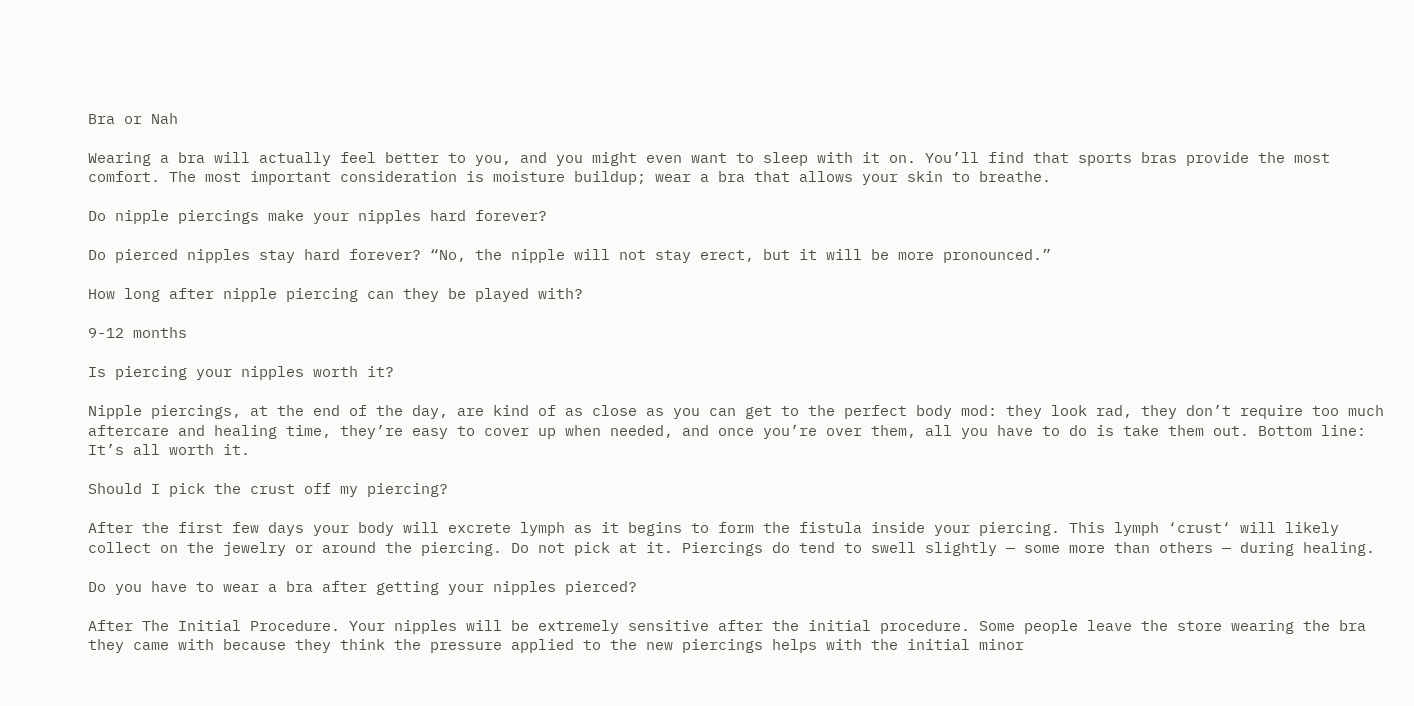Bra or Nah

Wearing a bra will actually feel better to you, and you might even want to sleep with it on. You’ll find that sports bras provide the most comfort. The most important consideration is moisture buildup; wear a bra that allows your skin to breathe.

Do nipple piercings make your nipples hard forever?

Do pierced nipples stay hard forever? “No, the nipple will not stay erect, but it will be more pronounced.”

How long after nipple piercing can they be played with?

9-12 months

Is piercing your nipples worth it?

Nipple piercings, at the end of the day, are kind of as close as you can get to the perfect body mod: they look rad, they don’t require too much aftercare and healing time, they’re easy to cover up when needed, and once you’re over them, all you have to do is take them out. Bottom line: It’s all worth it.

Should I pick the crust off my piercing?

After the first few days your body will excrete lymph as it begins to form the fistula inside your piercing. This lymph ‘crust‘ will likely collect on the jewelry or around the piercing. Do not pick at it. Piercings do tend to swell slightly — some more than others — during healing.

Do you have to wear a bra after getting your nipples pierced?

After The Initial Procedure. Your nipples will be extremely sensitive after the initial procedure. Some people leave the store wearing the bra they came with because they think the pressure applied to the new piercings helps with the initial minor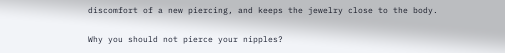discomfort of a new piercing, and keeps the jewelry close to the body.

Why you should not pierce your nipples?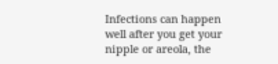Infections can happen well after you get your nipple or areola, the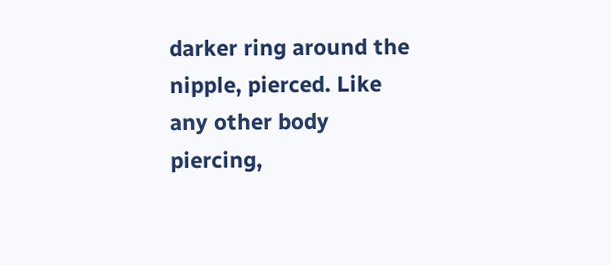darker ring around the nipple, pierced. Like any other body piercing,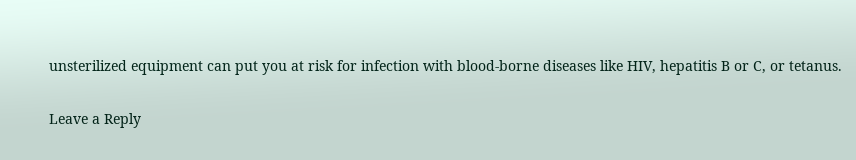unsterilized equipment can put you at risk for infection with blood-borne diseases like HIV, hepatitis B or C, or tetanus.

Leave a Reply